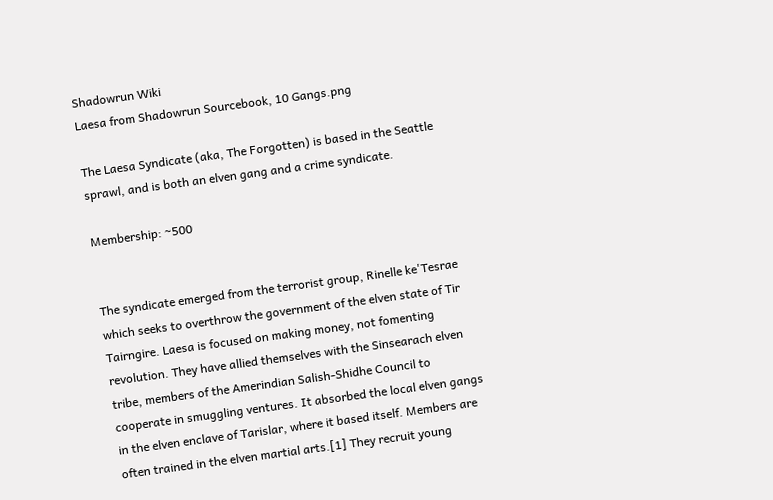Shadowrun Wiki
Laesa from Shadowrun Sourcebook, 10 Gangs.png

The Laesa Syndicate (aka, The Forgotten) is based in the Seattle sprawl, and is both an elven gang and a crime syndicate.

Membership: ~500


The syndicate emerged from the terrorist group, Rinelle ke'Tesrae which seeks to overthrow the government of the elven state of Tir Tairngire. Laesa is focused on making money, not fomenting revolution. They have allied themselves with the Sinsearach elven tribe, members of the Amerindian Salish-Shidhe Council to cooperate in smuggling ventures. It absorbed the local elven gangs in the elven enclave of Tarislar, where it based itself. Members are often trained in the elven martial arts.[1] They recruit young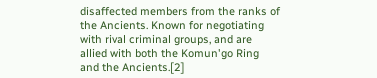disaffected members from the ranks of the Ancients. Known for negotiating with rival criminal groups, and are allied with both the Komun'go Ring and the Ancients.[2]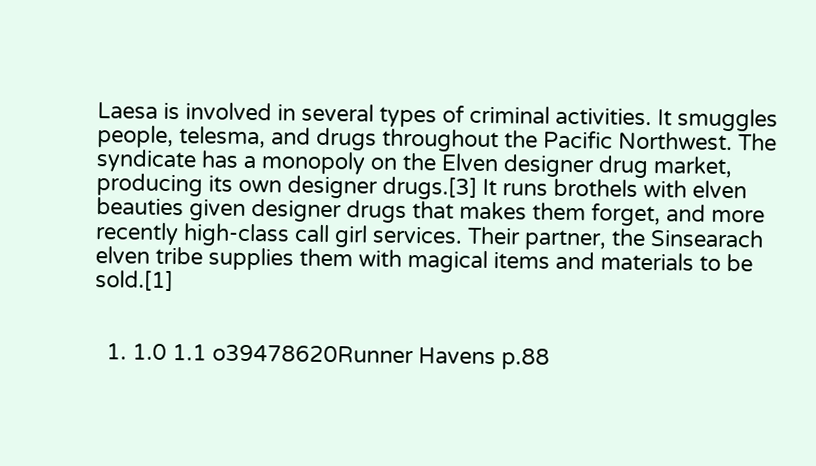Laesa is involved in several types of criminal activities. It smuggles people, telesma, and drugs throughout the Pacific Northwest. The syndicate has a monopoly on the Elven designer drug market, producing its own designer drugs.[3] It runs brothels with elven beauties given designer drugs that makes them forget, and more recently high-class call girl services. Their partner, the Sinsearach elven tribe supplies them with magical items and materials to be sold.[1]


  1. 1.0 1.1 o39478620Runner Havens p.88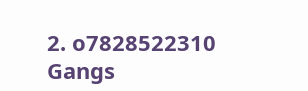2. o7828522310 Gangs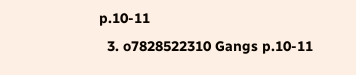p.10-11
  3. o7828522310 Gangs p.10-11